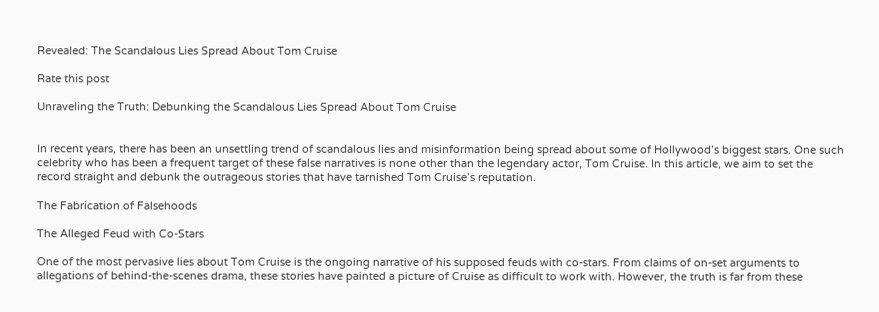Revealed: The Scandalous Lies Spread About Tom Cruise

Rate this post

Unraveling the Truth: Debunking the Scandalous Lies Spread About Tom Cruise


In recent years, there has been an unsettling trend of scandalous lies and misinformation being spread about some of Hollywood’s biggest stars. One such celebrity who has been a frequent target of these false narratives is none other than the legendary actor, Tom Cruise. In this article, we aim to set the record straight and debunk the outrageous stories that have tarnished Tom Cruise’s reputation.

The Fabrication of Falsehoods

The Alleged Feud with Co-Stars

One of the most pervasive lies about Tom Cruise is the ongoing narrative of his supposed feuds with co-stars. From claims of on-set arguments to allegations of behind-the-scenes drama, these stories have painted a picture of Cruise as difficult to work with. However, the truth is far from these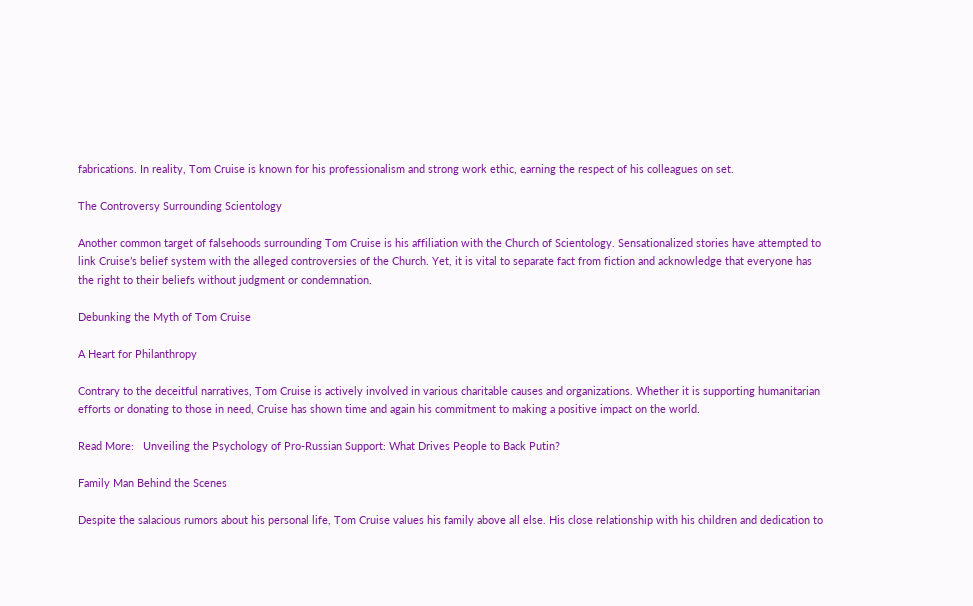fabrications. In reality, Tom Cruise is known for his professionalism and strong work ethic, earning the respect of his colleagues on set.

The Controversy Surrounding Scientology

Another common target of falsehoods surrounding Tom Cruise is his affiliation with the Church of Scientology. Sensationalized stories have attempted to link Cruise’s belief system with the alleged controversies of the Church. Yet, it is vital to separate fact from fiction and acknowledge that everyone has the right to their beliefs without judgment or condemnation.

Debunking the Myth of Tom Cruise

A Heart for Philanthropy

Contrary to the deceitful narratives, Tom Cruise is actively involved in various charitable causes and organizations. Whether it is supporting humanitarian efforts or donating to those in need, Cruise has shown time and again his commitment to making a positive impact on the world.

Read More:   Unveiling the Psychology of Pro-Russian Support: What Drives People to Back Putin?

Family Man Behind the Scenes

Despite the salacious rumors about his personal life, Tom Cruise values his family above all else. His close relationship with his children and dedication to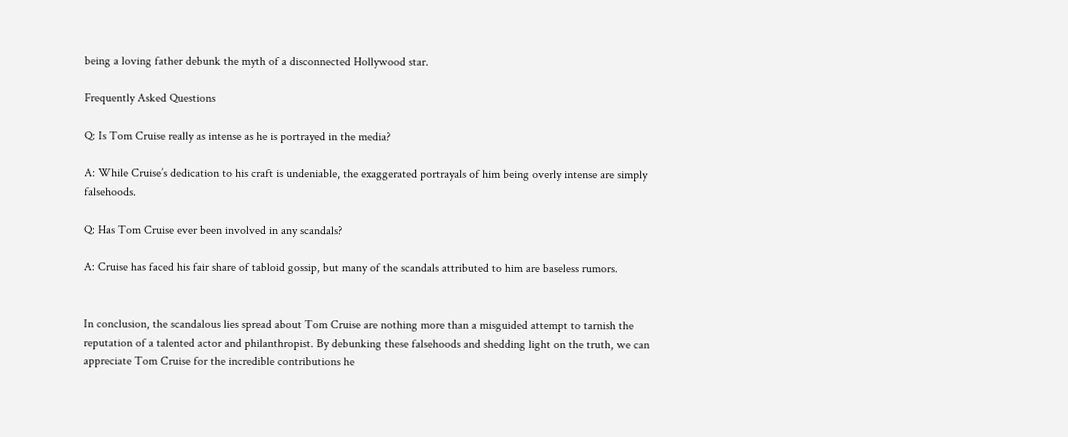being a loving father debunk the myth of a disconnected Hollywood star.

Frequently Asked Questions

Q: Is Tom Cruise really as intense as he is portrayed in the media?

A: While Cruise’s dedication to his craft is undeniable, the exaggerated portrayals of him being overly intense are simply falsehoods.

Q: Has Tom Cruise ever been involved in any scandals?

A: Cruise has faced his fair share of tabloid gossip, but many of the scandals attributed to him are baseless rumors.


In conclusion, the scandalous lies spread about Tom Cruise are nothing more than a misguided attempt to tarnish the reputation of a talented actor and philanthropist. By debunking these falsehoods and shedding light on the truth, we can appreciate Tom Cruise for the incredible contributions he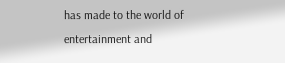has made to the world of entertainment and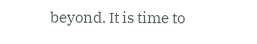beyond. It is time to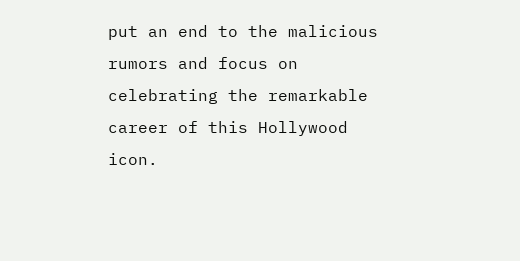put an end to the malicious rumors and focus on celebrating the remarkable career of this Hollywood icon.